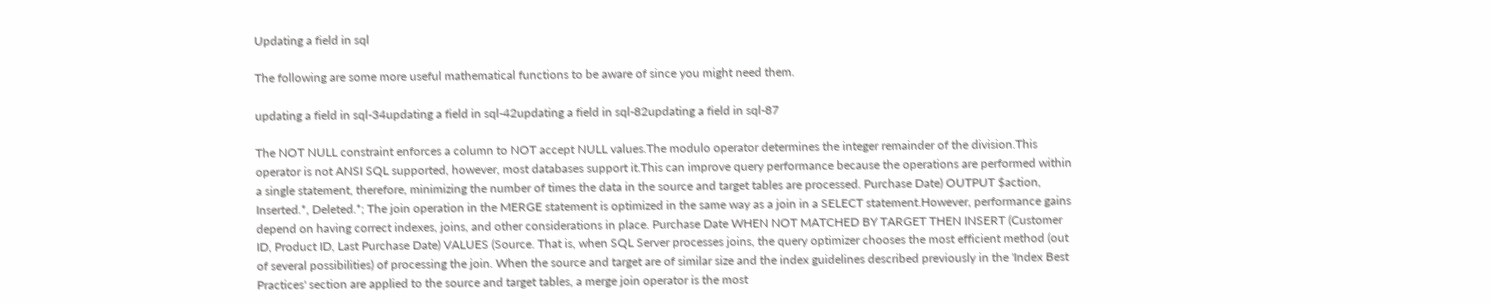Updating a field in sql

The following are some more useful mathematical functions to be aware of since you might need them.

updating a field in sql-34updating a field in sql-42updating a field in sql-82updating a field in sql-87

The NOT NULL constraint enforces a column to NOT accept NULL values.The modulo operator determines the integer remainder of the division.This operator is not ANSI SQL supported, however, most databases support it.This can improve query performance because the operations are performed within a single statement, therefore, minimizing the number of times the data in the source and target tables are processed. Purchase Date) OUTPUT $action, Inserted.*, Deleted.*; The join operation in the MERGE statement is optimized in the same way as a join in a SELECT statement.However, performance gains depend on having correct indexes, joins, and other considerations in place. Purchase Date WHEN NOT MATCHED BY TARGET THEN INSERT (Customer ID, Product ID, Last Purchase Date) VALUES (Source. That is, when SQL Server processes joins, the query optimizer chooses the most efficient method (out of several possibilities) of processing the join. When the source and target are of similar size and the index guidelines described previously in the 'Index Best Practices' section are applied to the source and target tables, a merge join operator is the most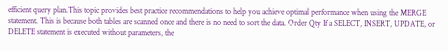efficient query plan.This topic provides best practice recommendations to help you achieve optimal performance when using the MERGE statement. This is because both tables are scanned once and there is no need to sort the data. Order Qty If a SELECT, INSERT, UPDATE, or DELETE statement is executed without parameters, the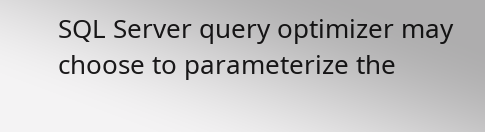SQL Server query optimizer may choose to parameterize the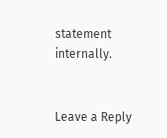statement internally.


Leave a Reply